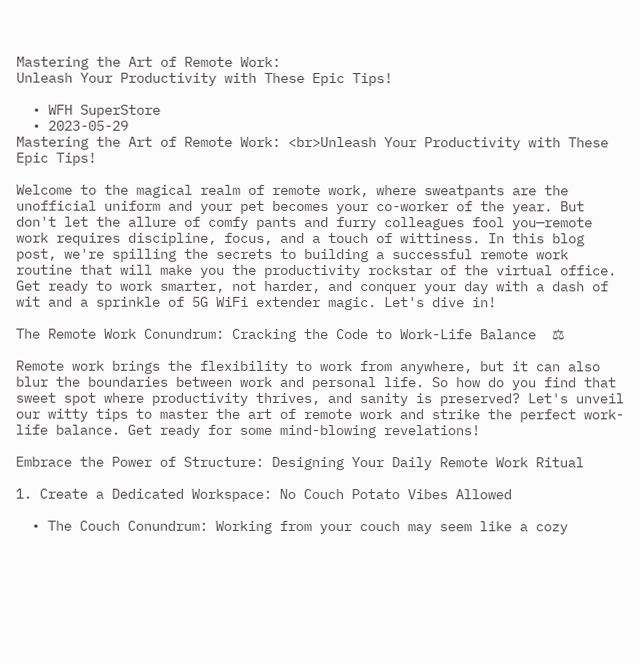Mastering the Art of Remote Work:
Unleash Your Productivity with These Epic Tips!

  • WFH SuperStore
  • 2023-05-29
Mastering the Art of Remote Work: <br>Unleash Your Productivity with These Epic Tips!

Welcome to the magical realm of remote work, where sweatpants are the unofficial uniform and your pet becomes your co-worker of the year. But don't let the allure of comfy pants and furry colleagues fool you—remote work requires discipline, focus, and a touch of wittiness. In this blog post, we're spilling the secrets to building a successful remote work routine that will make you the productivity rockstar of the virtual office. Get ready to work smarter, not harder, and conquer your day with a dash of wit and a sprinkle of 5G WiFi extender magic. Let's dive in!

The Remote Work Conundrum: Cracking the Code to Work-Life Balance  ⚖

Remote work brings the flexibility to work from anywhere, but it can also blur the boundaries between work and personal life. So how do you find that sweet spot where productivity thrives, and sanity is preserved? Let's unveil our witty tips to master the art of remote work and strike the perfect work-life balance. Get ready for some mind-blowing revelations!

Embrace the Power of Structure: Designing Your Daily Remote Work Ritual

1. Create a Dedicated Workspace: No Couch Potato Vibes Allowed

  • The Couch Conundrum: Working from your couch may seem like a cozy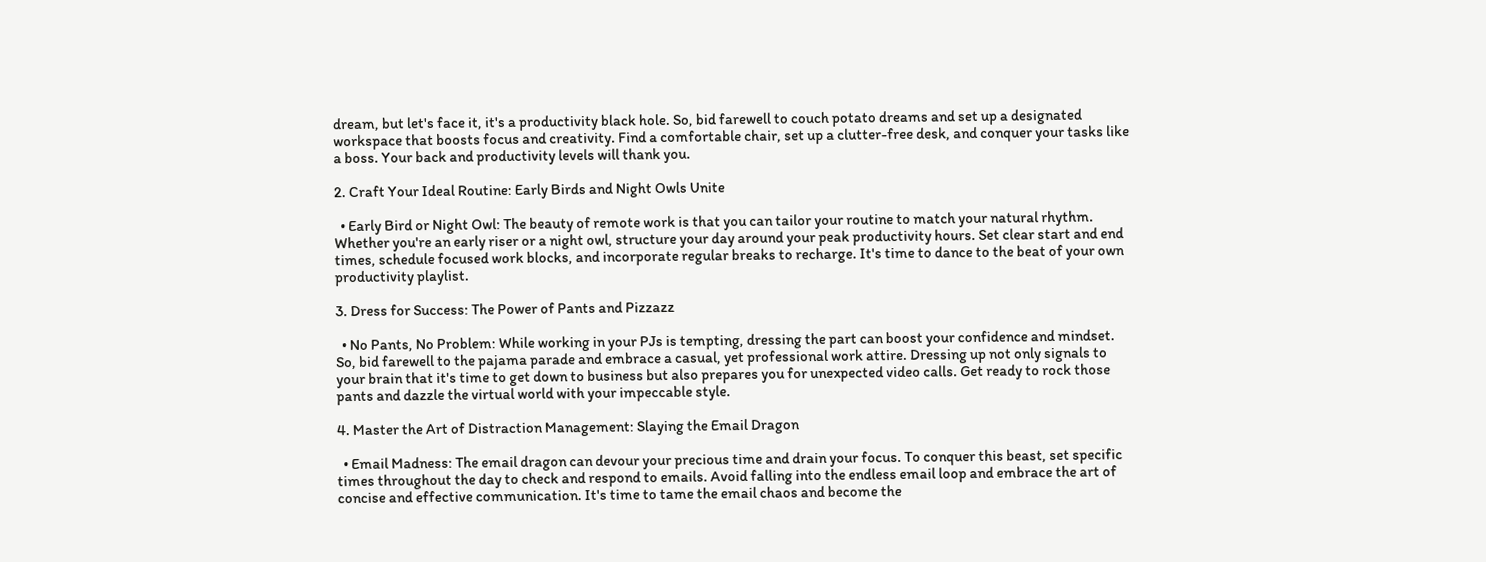dream, but let's face it, it's a productivity black hole. So, bid farewell to couch potato dreams and set up a designated workspace that boosts focus and creativity. Find a comfortable chair, set up a clutter-free desk, and conquer your tasks like a boss. Your back and productivity levels will thank you.

2. Craft Your Ideal Routine: Early Birds and Night Owls Unite

  • Early Bird or Night Owl: The beauty of remote work is that you can tailor your routine to match your natural rhythm. Whether you're an early riser or a night owl, structure your day around your peak productivity hours. Set clear start and end times, schedule focused work blocks, and incorporate regular breaks to recharge. It's time to dance to the beat of your own productivity playlist.

3. Dress for Success: The Power of Pants and Pizzazz

  • No Pants, No Problem: While working in your PJs is tempting, dressing the part can boost your confidence and mindset. So, bid farewell to the pajama parade and embrace a casual, yet professional work attire. Dressing up not only signals to your brain that it's time to get down to business but also prepares you for unexpected video calls. Get ready to rock those pants and dazzle the virtual world with your impeccable style.

4. Master the Art of Distraction Management: Slaying the Email Dragon

  • Email Madness: The email dragon can devour your precious time and drain your focus. To conquer this beast, set specific times throughout the day to check and respond to emails. Avoid falling into the endless email loop and embrace the art of concise and effective communication. It's time to tame the email chaos and become the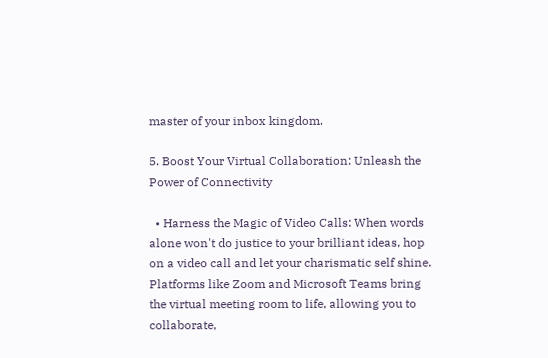master of your inbox kingdom.

5. Boost Your Virtual Collaboration: Unleash the Power of Connectivity

  • Harness the Magic of Video Calls: When words alone won't do justice to your brilliant ideas, hop on a video call and let your charismatic self shine. Platforms like Zoom and Microsoft Teams bring the virtual meeting room to life, allowing you to collaborate,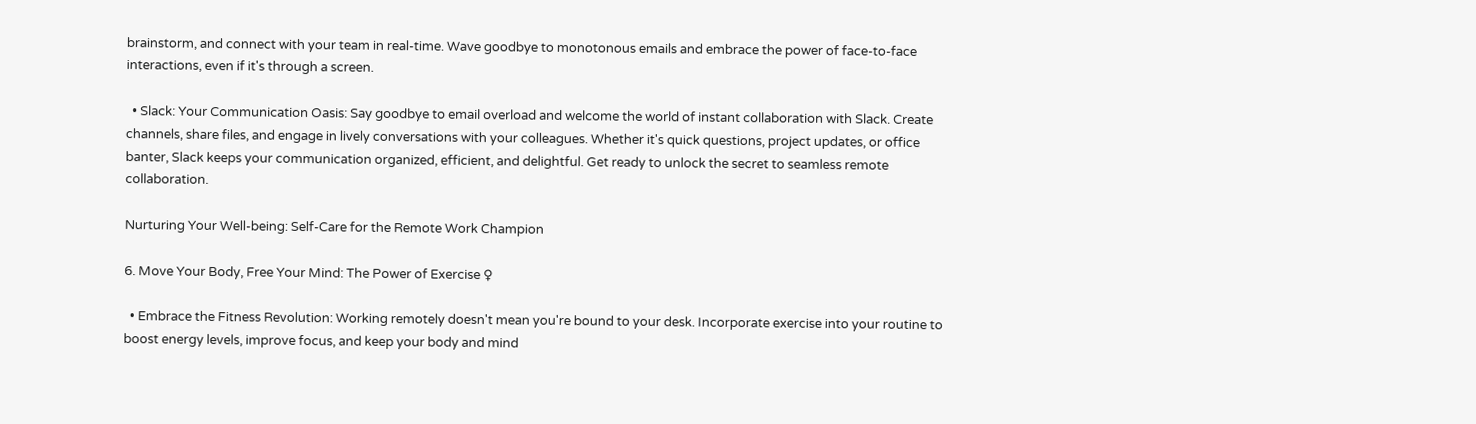brainstorm, and connect with your team in real-time. Wave goodbye to monotonous emails and embrace the power of face-to-face interactions, even if it's through a screen.

  • Slack: Your Communication Oasis: Say goodbye to email overload and welcome the world of instant collaboration with Slack. Create channels, share files, and engage in lively conversations with your colleagues. Whether it's quick questions, project updates, or office banter, Slack keeps your communication organized, efficient, and delightful. Get ready to unlock the secret to seamless remote collaboration.

Nurturing Your Well-being: Self-Care for the Remote Work Champion

6. Move Your Body, Free Your Mind: The Power of Exercise ♀

  • Embrace the Fitness Revolution: Working remotely doesn't mean you're bound to your desk. Incorporate exercise into your routine to boost energy levels, improve focus, and keep your body and mind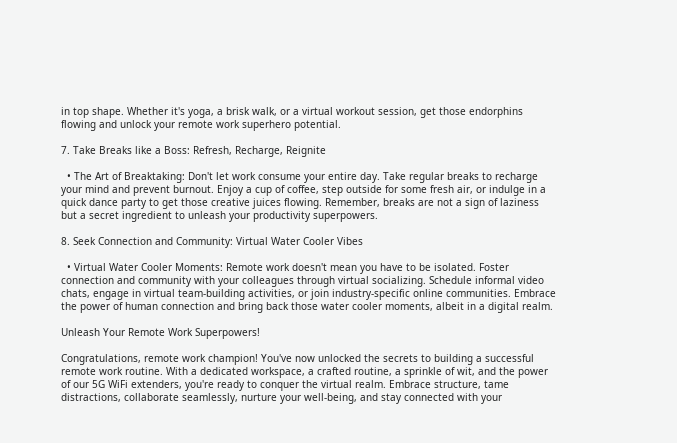in top shape. Whether it's yoga, a brisk walk, or a virtual workout session, get those endorphins flowing and unlock your remote work superhero potential.

7. Take Breaks like a Boss: Refresh, Recharge, Reignite

  • The Art of Breaktaking: Don't let work consume your entire day. Take regular breaks to recharge your mind and prevent burnout. Enjoy a cup of coffee, step outside for some fresh air, or indulge in a quick dance party to get those creative juices flowing. Remember, breaks are not a sign of laziness but a secret ingredient to unleash your productivity superpowers.

8. Seek Connection and Community: Virtual Water Cooler Vibes

  • Virtual Water Cooler Moments: Remote work doesn't mean you have to be isolated. Foster connection and community with your colleagues through virtual socializing. Schedule informal video chats, engage in virtual team-building activities, or join industry-specific online communities. Embrace the power of human connection and bring back those water cooler moments, albeit in a digital realm.

Unleash Your Remote Work Superpowers!

Congratulations, remote work champion! You've now unlocked the secrets to building a successful remote work routine. With a dedicated workspace, a crafted routine, a sprinkle of wit, and the power of our 5G WiFi extenders, you're ready to conquer the virtual realm. Embrace structure, tame distractions, collaborate seamlessly, nurture your well-being, and stay connected with your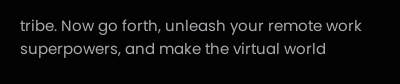tribe. Now go forth, unleash your remote work superpowers, and make the virtual world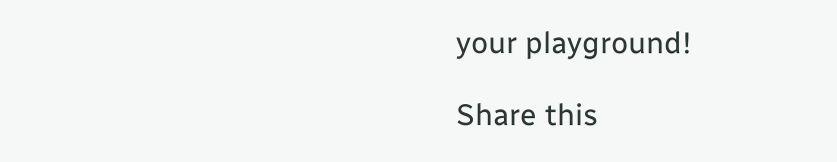your playground!

Share this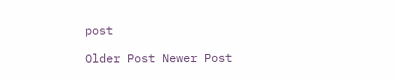post

Older Post Newer Post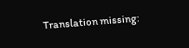Translation missing: